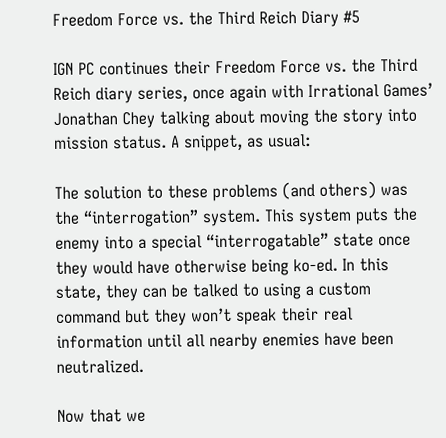Freedom Force vs. the Third Reich Diary #5

IGN PC continues their Freedom Force vs. the Third Reich diary series, once again with Irrational Games’ Jonathan Chey talking about moving the story into mission status. A snippet, as usual:

The solution to these problems (and others) was the “interrogation” system. This system puts the enemy into a special “interrogatable” state once they would have otherwise being ko-ed. In this state, they can be talked to using a custom command but they won’t speak their real information until all nearby enemies have been neutralized.

Now that we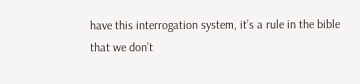have this interrogation system, it’s a rule in the bible that we don’t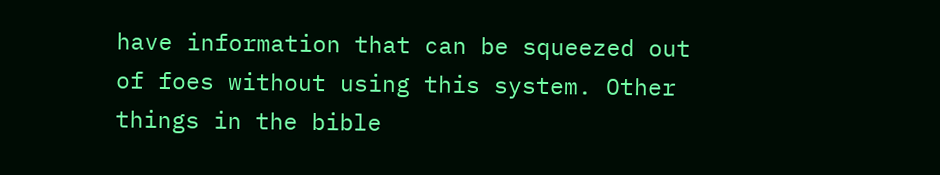have information that can be squeezed out of foes without using this system. Other things in the bible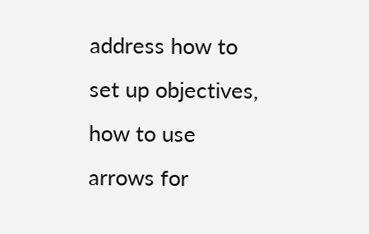address how to set up objectives, how to use arrows for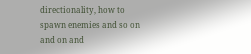directionality, how to spawn enemies and so on and on and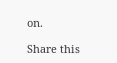on.

Share this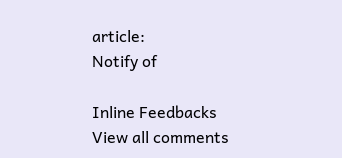article:
Notify of

Inline Feedbacks
View all comments